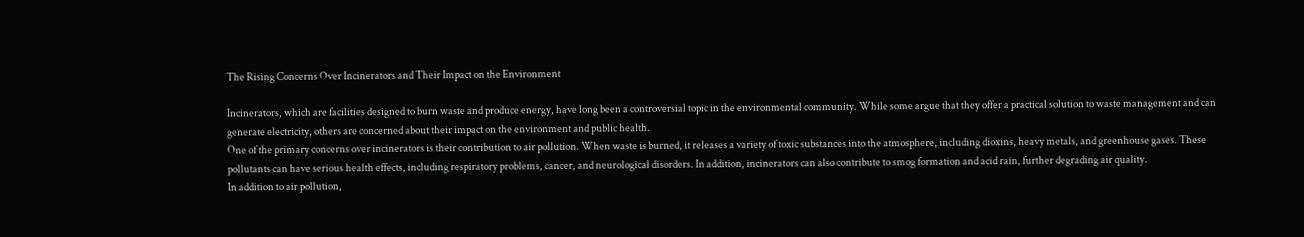The Rising Concerns Over Incinerators and Their Impact on the Environment

Incinerators, which are facilities designed to burn waste and produce energy, have long been a controversial topic in the environmental community. While some argue that they offer a practical solution to waste management and can generate electricity, others are concerned about their impact on the environment and public health.
One of the primary concerns over incinerators is their contribution to air pollution. When waste is burned, it releases a variety of toxic substances into the atmosphere, including dioxins, heavy metals, and greenhouse gases. These pollutants can have serious health effects, including respiratory problems, cancer, and neurological disorders. In addition, incinerators can also contribute to smog formation and acid rain, further degrading air quality.
In addition to air pollution,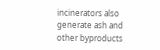incinerators also generate ash and other byproducts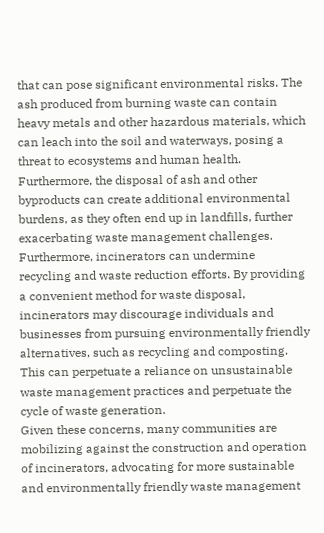that can pose significant environmental risks. The ash produced from burning waste can contain heavy metals and other hazardous materials, which can leach into the soil and waterways, posing a threat to ecosystems and human health. Furthermore, the disposal of ash and other byproducts can create additional environmental burdens, as they often end up in landfills, further exacerbating waste management challenges.
Furthermore, incinerators can undermine recycling and waste reduction efforts. By providing a convenient method for waste disposal, incinerators may discourage individuals and businesses from pursuing environmentally friendly alternatives, such as recycling and composting. This can perpetuate a reliance on unsustainable waste management practices and perpetuate the cycle of waste generation.
Given these concerns, many communities are mobilizing against the construction and operation of incinerators, advocating for more sustainable and environmentally friendly waste management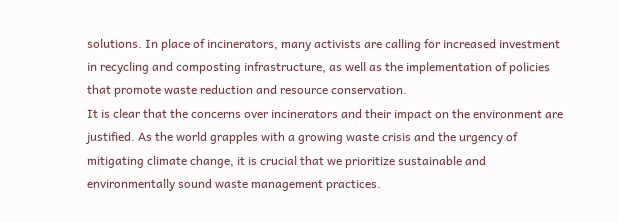solutions. In place of incinerators, many activists are calling for increased investment in recycling and composting infrastructure, as well as the implementation of policies that promote waste reduction and resource conservation.
It is clear that the concerns over incinerators and their impact on the environment are justified. As the world grapples with a growing waste crisis and the urgency of mitigating climate change, it is crucial that we prioritize sustainable and environmentally sound waste management practices.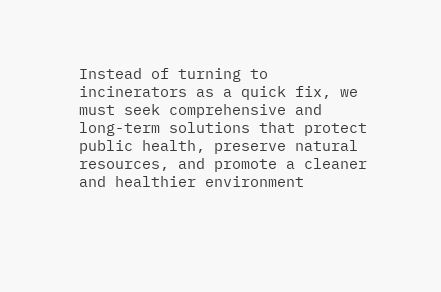Instead of turning to incinerators as a quick fix, we must seek comprehensive and long-term solutions that protect public health, preserve natural resources, and promote a cleaner and healthier environment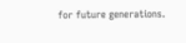for future generations.